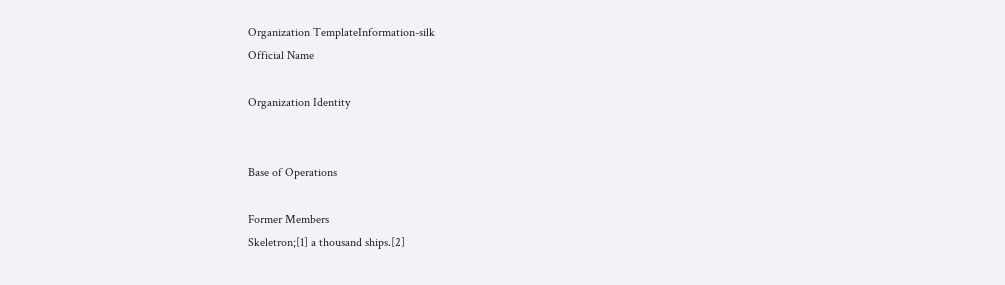Organization TemplateInformation-silk
Official Name

Organization Identity


Base of Operations

Former Members
Skeletron;[1] a thousand ships.[2]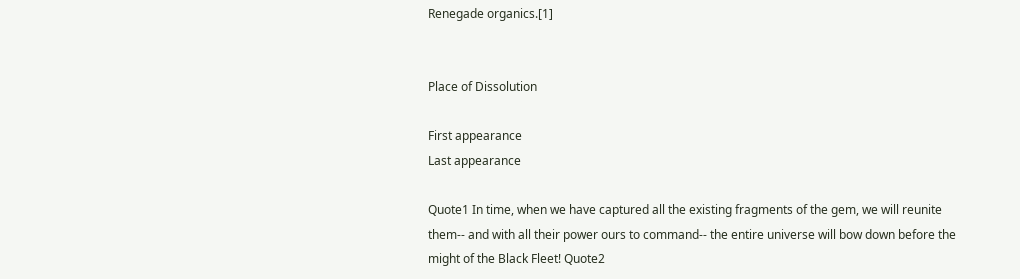Renegade organics.[1]


Place of Dissolution

First appearance
Last appearance

Quote1 In time, when we have captured all the existing fragments of the gem, we will reunite them-- and with all their power ours to command-- the entire universe will bow down before the might of the Black Fleet! Quote2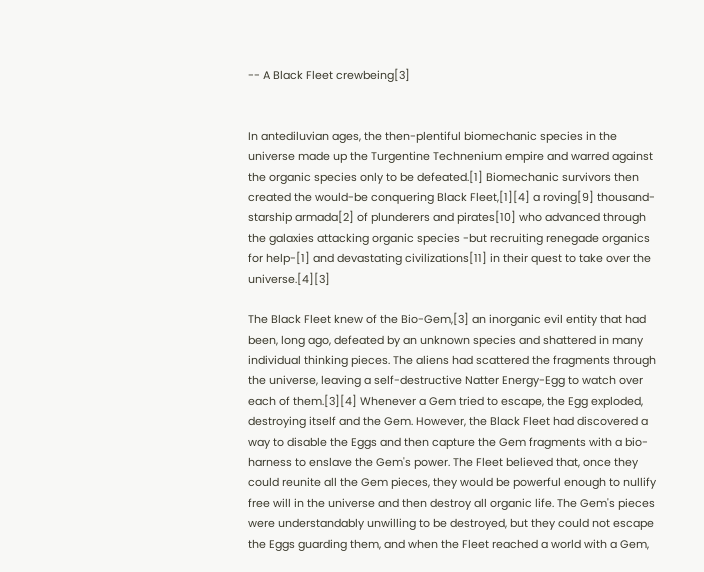-- A Black Fleet crewbeing[3]


In antediluvian ages, the then-plentiful biomechanic species in the universe made up the Turgentine Technenium empire and warred against the organic species only to be defeated.[1] Biomechanic survivors then created the would-be conquering Black Fleet,[1][4] a roving[9] thousand-starship armada[2] of plunderers and pirates[10] who advanced through the galaxies attacking organic species -but recruiting renegade organics for help-[1] and devastating civilizations[11] in their quest to take over the universe.[4][3]

The Black Fleet knew of the Bio-Gem,[3] an inorganic evil entity that had been, long ago, defeated by an unknown species and shattered in many individual thinking pieces. The aliens had scattered the fragments through the universe, leaving a self-destructive Natter Energy-Egg to watch over each of them.[3][4] Whenever a Gem tried to escape, the Egg exploded, destroying itself and the Gem. However, the Black Fleet had discovered a way to disable the Eggs and then capture the Gem fragments with a bio-harness to enslave the Gem's power. The Fleet believed that, once they could reunite all the Gem pieces, they would be powerful enough to nullify free will in the universe and then destroy all organic life. The Gem's pieces were understandably unwilling to be destroyed, but they could not escape the Eggs guarding them, and when the Fleet reached a world with a Gem,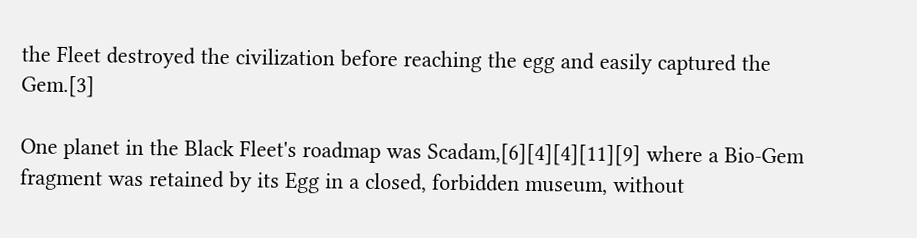the Fleet destroyed the civilization before reaching the egg and easily captured the Gem.[3]

One planet in the Black Fleet's roadmap was Scadam,[6][4][4][11][9] where a Bio-Gem fragment was retained by its Egg in a closed, forbidden museum, without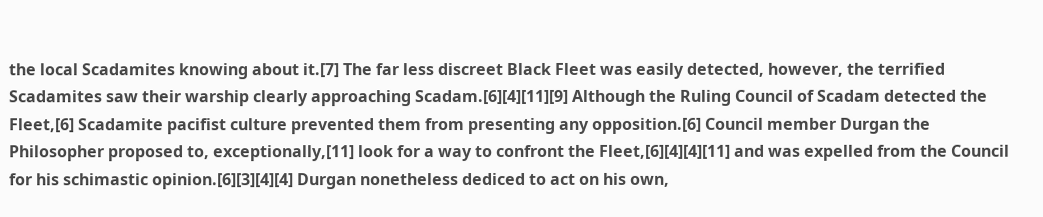the local Scadamites knowing about it.[7] The far less discreet Black Fleet was easily detected, however, the terrified Scadamites saw their warship clearly approaching Scadam.[6][4][11][9] Although the Ruling Council of Scadam detected the Fleet,[6] Scadamite pacifist culture prevented them from presenting any opposition.[6] Council member Durgan the Philosopher proposed to, exceptionally,[11] look for a way to confront the Fleet,[6][4][4][11] and was expelled from the Council for his schimastic opinion.[6][3][4][4] Durgan nonetheless dediced to act on his own,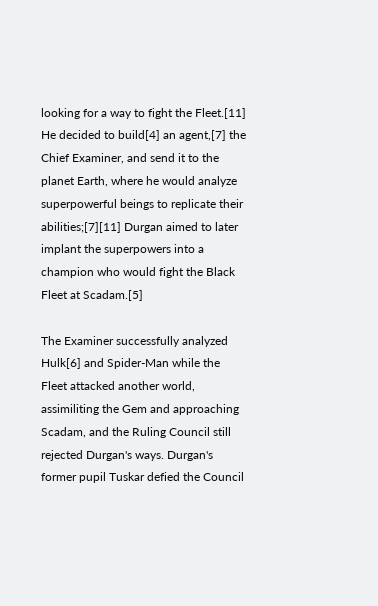looking for a way to fight the Fleet.[11] He decided to build[4] an agent,[7] the Chief Examiner, and send it to the planet Earth, where he would analyze superpowerful beings to replicate their abilities;[7][11] Durgan aimed to later implant the superpowers into a champion who would fight the Black Fleet at Scadam.[5]

The Examiner successfully analyzed Hulk[6] and Spider-Man while the Fleet attacked another world, assimiliting the Gem and approaching Scadam, and the Ruling Council still rejected Durgan's ways. Durgan's former pupil Tuskar defied the Council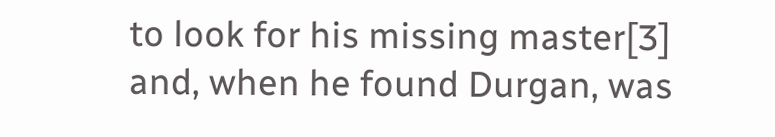to look for his missing master[3] and, when he found Durgan, was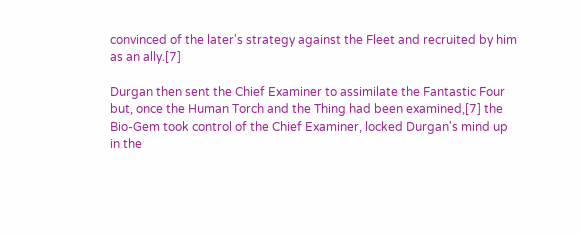convinced of the later's strategy against the Fleet and recruited by him as an ally.[7]

Durgan then sent the Chief Examiner to assimilate the Fantastic Four but, once the Human Torch and the Thing had been examined,[7] the Bio-Gem took control of the Chief Examiner, locked Durgan's mind up in the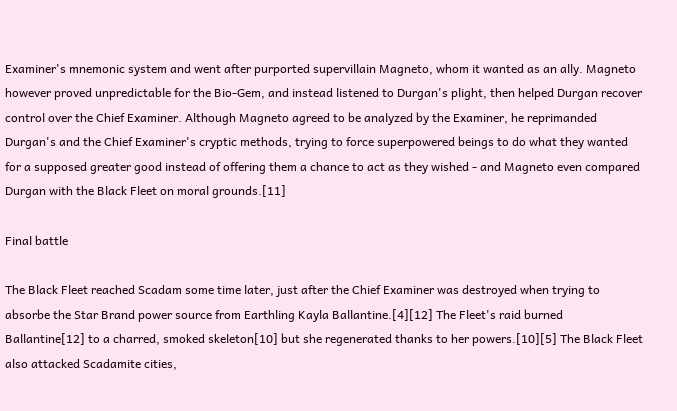Examiner's mnemonic system and went after purported supervillain Magneto, whom it wanted as an ally. Magneto however proved unpredictable for the Bio-Gem, and instead listened to Durgan's plight, then helped Durgan recover control over the Chief Examiner. Although Magneto agreed to be analyzed by the Examiner, he reprimanded Durgan's and the Chief Examiner's cryptic methods, trying to force superpowered beings to do what they wanted for a supposed greater good instead of offering them a chance to act as they wished - and Magneto even compared Durgan with the Black Fleet on moral grounds.[11]

Final battle

The Black Fleet reached Scadam some time later, just after the Chief Examiner was destroyed when trying to absorbe the Star Brand power source from Earthling Kayla Ballantine.[4][12] The Fleet's raid burned Ballantine[12] to a charred, smoked skeleton[10] but she regenerated thanks to her powers.[10][5] The Black Fleet also attacked Scadamite cities,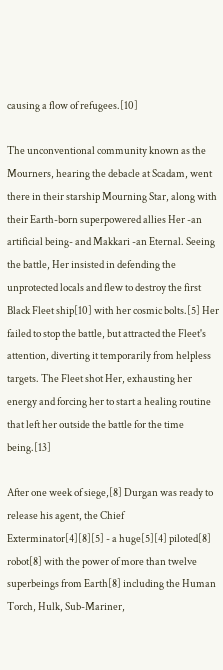causing a flow of refugees.[10]

The unconventional community known as the Mourners, hearing the debacle at Scadam, went there in their starship Mourning Star, along with their Earth-born superpowered allies Her -an artificial being- and Makkari -an Eternal. Seeing the battle, Her insisted in defending the unprotected locals and flew to destroy the first Black Fleet ship[10] with her cosmic bolts.[5] Her failed to stop the battle, but attracted the Fleet's attention, diverting it temporarily from helpless targets. The Fleet shot Her, exhausting her energy and forcing her to start a healing routine that left her outside the battle for the time being.[13]

After one week of siege,[8] Durgan was ready to release his agent, the Chief Exterminator[4][8][5] - a huge[5][4] piloted[8] robot[8] with the power of more than twelve superbeings from Earth[8] including the Human Torch, Hulk, Sub-Mariner,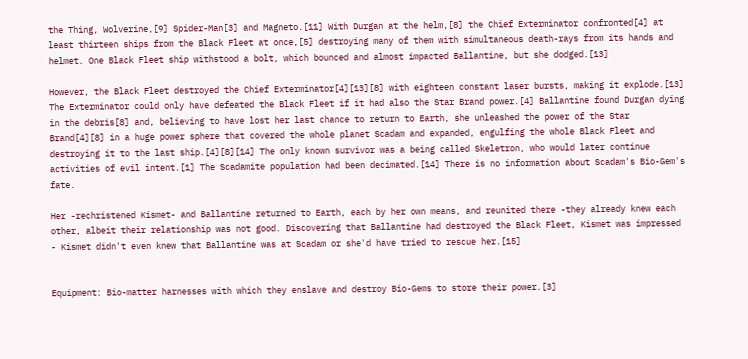the Thing, Wolverine,[9] Spider-Man[3] and Magneto.[11] With Durgan at the helm,[8] the Chief Exterminator confronted[4] at least thirteen ships from the Black Fleet at once,[5] destroying many of them with simultaneous death-rays from its hands and helmet. One Black Fleet ship withstood a bolt, which bounced and almost impacted Ballantine, but she dodged.[13]

However, the Black Fleet destroyed the Chief Exterminator[4][13][8] with eighteen constant laser bursts, making it explode.[13] The Exterminator could only have defeated the Black Fleet if it had also the Star Brand power.[4] Ballantine found Durgan dying in the debris[8] and, believing to have lost her last chance to return to Earth, she unleashed the power of the Star Brand[4][8] in a huge power sphere that covered the whole planet Scadam and expanded, engulfing the whole Black Fleet and destroying it to the last ship.[4][8][14] The only known survivor was a being called Skeletron, who would later continue activities of evil intent.[1] The Scadamite population had been decimated.[14] There is no information about Scadam's Bio-Gem's fate.

Her -rechristened Kismet- and Ballantine returned to Earth, each by her own means, and reunited there -they already knew each other, albeit their relationship was not good. Discovering that Ballantine had destroyed the Black Fleet, Kismet was impressed - Kismet didn't even knew that Ballantine was at Scadam or she'd have tried to rescue her.[15]


Equipment: Bio-matter harnesses with which they enslave and destroy Bio-Gems to store their power.[3]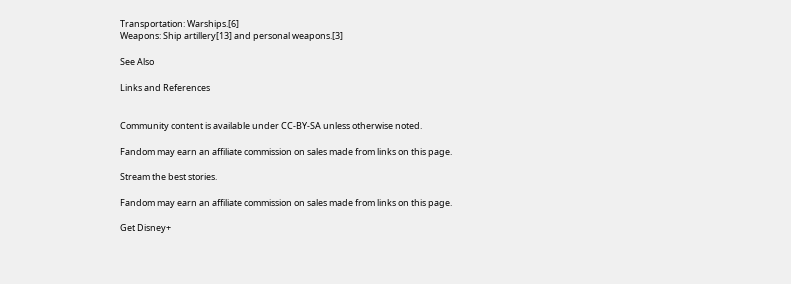Transportation: Warships.[6]
Weapons: Ship artillery[13] and personal weapons.[3]

See Also

Links and References


Community content is available under CC-BY-SA unless otherwise noted.

Fandom may earn an affiliate commission on sales made from links on this page.

Stream the best stories.

Fandom may earn an affiliate commission on sales made from links on this page.

Get Disney+